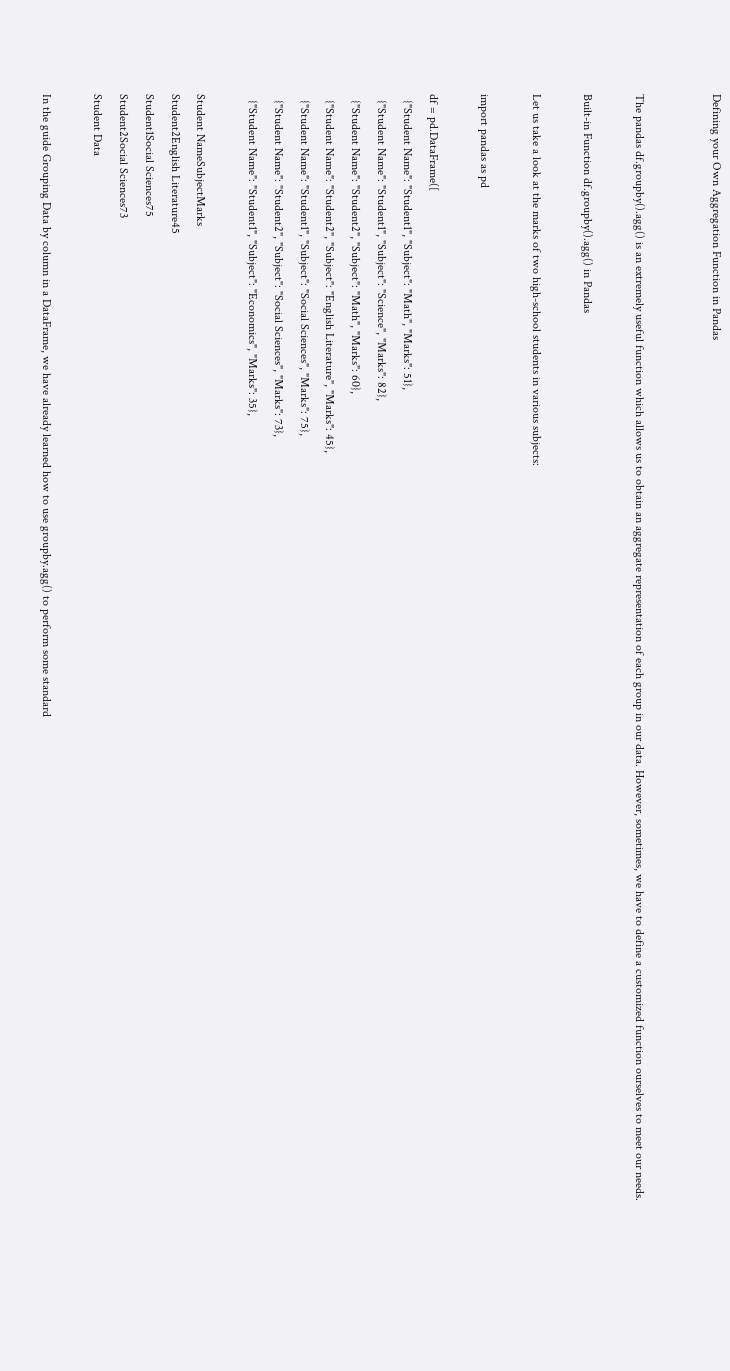Defining your Own Aggregation Function in Pandas


The pandas df.groupby().agg() is an extremely useful function which allows us to obtain an aggregate representation of each group in our data. However, sometimes, we have to define a customized function ourselves to meet our needs.

Built-in Function df.groupby().agg() in Pandas

Let us take a look at the marks of two high-school students in various subjects:

import pandas as pd

df = pd.DataFrame([
  {"Student Name": "Student1", "Subject": "Math", "Marks": 51},
  {"Student Name": "Student1", "Subject": "Science", "Marks": 82},
  {"Student Name": "Student2", "Subject": "Math", "Marks": 60},
  {"Student Name": "Student2", "Subject": "English Literature", "Marks": 45},
  {"Student Name": "Student1", "Subject": "Social Sciences", "Marks": 75},
  {"Student Name": "Student2", "Subject": "Social Sciences", "Marks": 73},
  {"Student Name": "Student1", "Subject": "Economics", "Marks": 35},

Student NameSubjectMarks
Student2English Literature45
Student1Social Sciences75
Student2Social Sciences73
Student Data

In the guide Grouping Data by column in a DataFrame, we have already learned how to use groupby.agg() to perform some standard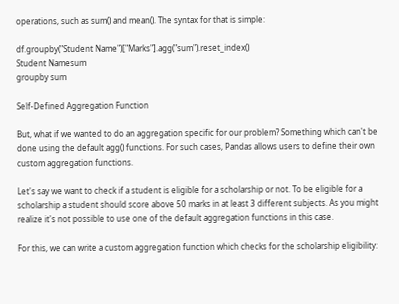operations, such as sum() and mean(). The syntax for that is simple:

df.groupby("Student Name")["Marks"].agg("sum").reset_index()
Student Namesum
groupby sum

Self-Defined Aggregation Function

But, what if we wanted to do an aggregation specific for our problem? Something which can't be done using the default agg() functions. For such cases, Pandas allows users to define their own custom aggregation functions.

Let's say we want to check if a student is eligible for a scholarship or not. To be eligible for a scholarship a student should score above 50 marks in at least 3 different subjects. As you might realize it's not possible to use one of the default aggregation functions in this case.

For this, we can write a custom aggregation function which checks for the scholarship eligibility: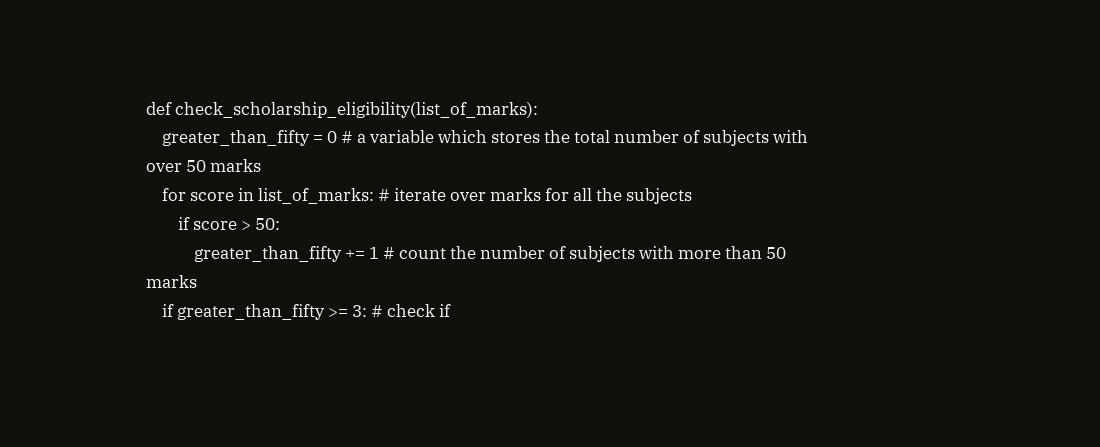def check_scholarship_eligibility(list_of_marks):
    greater_than_fifty = 0 # a variable which stores the total number of subjects with over 50 marks
    for score in list_of_marks: # iterate over marks for all the subjects
        if score > 50:
            greater_than_fifty += 1 # count the number of subjects with more than 50 marks
    if greater_than_fifty >= 3: # check if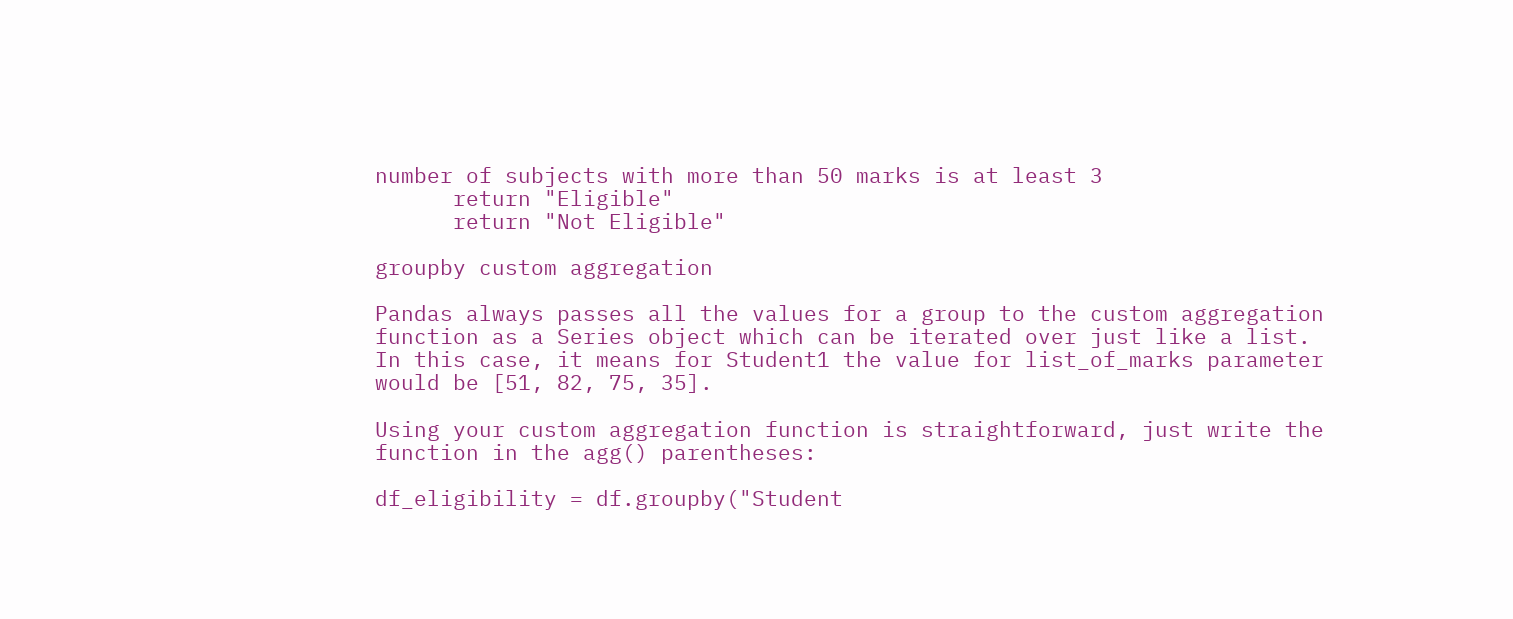number of subjects with more than 50 marks is at least 3
      return "Eligible"
      return "Not Eligible"

groupby custom aggregation

Pandas always passes all the values for a group to the custom aggregation function as a Series object which can be iterated over just like a list. In this case, it means for Student1 the value for list_of_marks parameter would be [51, 82, 75, 35].

Using your custom aggregation function is straightforward, just write the function in the agg() parentheses:

df_eligibility = df.groupby("Student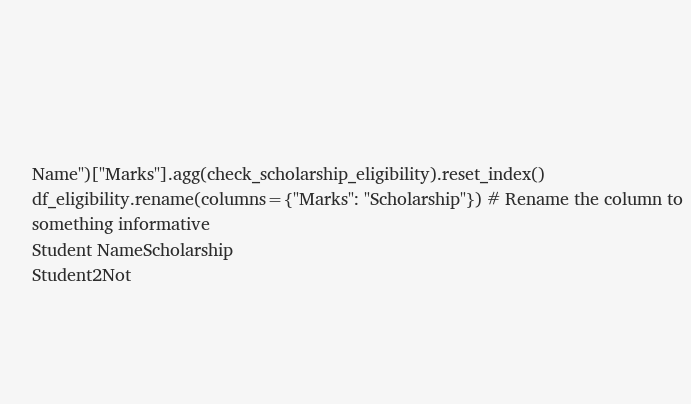Name")["Marks"].agg(check_scholarship_eligibility).reset_index()
df_eligibility.rename(columns={"Marks": "Scholarship"}) # Rename the column to something informative
Student NameScholarship
Student2Not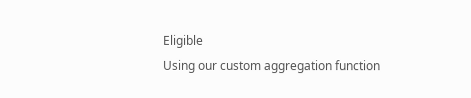Eligible
Using our custom aggregation function